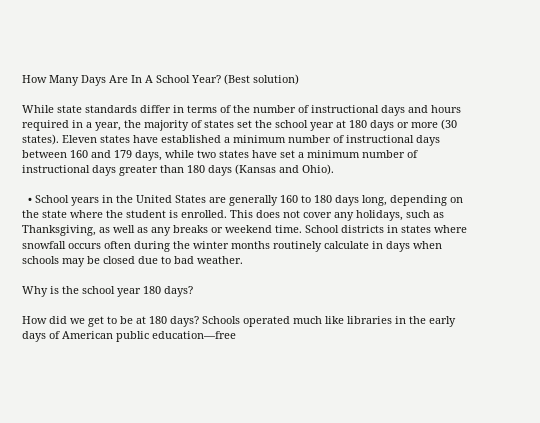How Many Days Are In A School Year? (Best solution)

While state standards differ in terms of the number of instructional days and hours required in a year, the majority of states set the school year at 180 days or more (30 states). Eleven states have established a minimum number of instructional days between 160 and 179 days, while two states have set a minimum number of instructional days greater than 180 days (Kansas and Ohio).

  • School years in the United States are generally 160 to 180 days long, depending on the state where the student is enrolled. This does not cover any holidays, such as Thanksgiving, as well as any breaks or weekend time. School districts in states where snowfall occurs often during the winter months routinely calculate in days when schools may be closed due to bad weather.

Why is the school year 180 days?

How did we get to be at 180 days? Schools operated much like libraries in the early days of American public education—free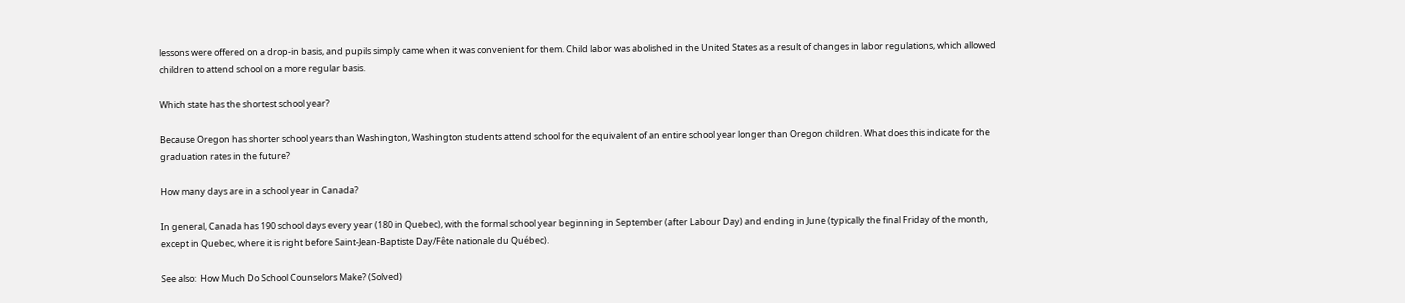lessons were offered on a drop-in basis, and pupils simply came when it was convenient for them. Child labor was abolished in the United States as a result of changes in labor regulations, which allowed children to attend school on a more regular basis.

Which state has the shortest school year?

Because Oregon has shorter school years than Washington, Washington students attend school for the equivalent of an entire school year longer than Oregon children. What does this indicate for the graduation rates in the future?

How many days are in a school year in Canada?

In general, Canada has 190 school days every year (180 in Quebec), with the formal school year beginning in September (after Labour Day) and ending in June (typically the final Friday of the month, except in Quebec, where it is right before Saint-Jean-Baptiste Day/Fête nationale du Québec).

See also:  How Much Do School Counselors Make? (Solved)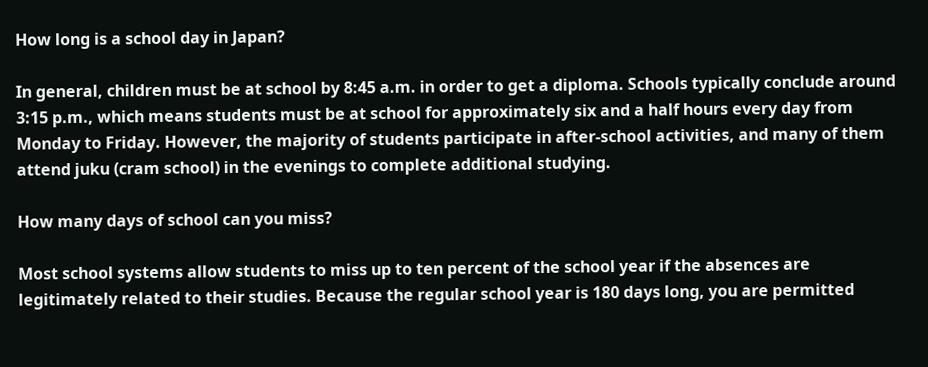How long is a school day in Japan?

In general, children must be at school by 8:45 a.m. in order to get a diploma. Schools typically conclude around 3:15 p.m., which means students must be at school for approximately six and a half hours every day from Monday to Friday. However, the majority of students participate in after-school activities, and many of them attend juku (cram school) in the evenings to complete additional studying.

How many days of school can you miss?

Most school systems allow students to miss up to ten percent of the school year if the absences are legitimately related to their studies. Because the regular school year is 180 days long, you are permitted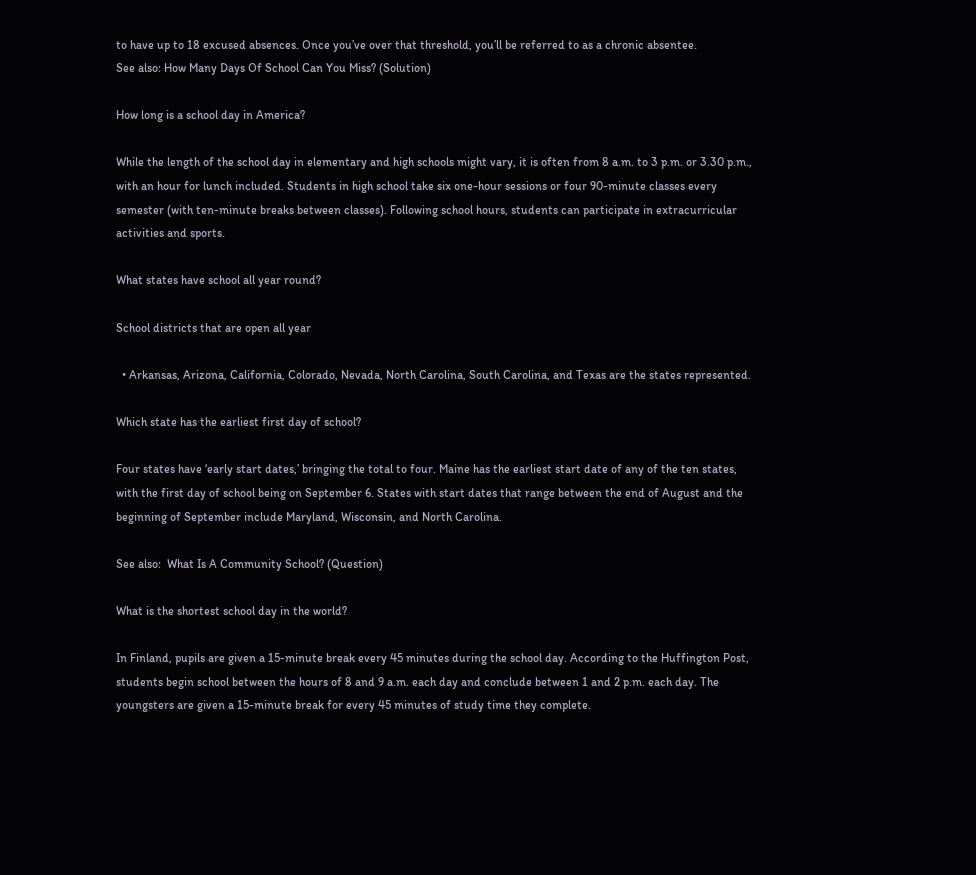to have up to 18 excused absences. Once you’ve over that threshold, you’ll be referred to as a chronic absentee.
See also: How Many Days Of School Can You Miss? (Solution)

How long is a school day in America?

While the length of the school day in elementary and high schools might vary, it is often from 8 a.m. to 3 p.m. or 3.30 p.m., with an hour for lunch included. Students in high school take six one-hour sessions or four 90-minute classes every semester (with ten-minute breaks between classes). Following school hours, students can participate in extracurricular activities and sports.

What states have school all year round?

School districts that are open all year

  • Arkansas, Arizona, California, Colorado, Nevada, North Carolina, South Carolina, and Texas are the states represented.

Which state has the earliest first day of school?

Four states have ‘early start dates,’ bringing the total to four. Maine has the earliest start date of any of the ten states, with the first day of school being on September 6. States with start dates that range between the end of August and the beginning of September include Maryland, Wisconsin, and North Carolina.

See also:  What Is A Community School? (Question)

What is the shortest school day in the world?

In Finland, pupils are given a 15-minute break every 45 minutes during the school day. According to the Huffington Post, students begin school between the hours of 8 and 9 a.m. each day and conclude between 1 and 2 p.m. each day. The youngsters are given a 15-minute break for every 45 minutes of study time they complete.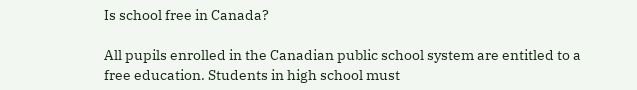Is school free in Canada?

All pupils enrolled in the Canadian public school system are entitled to a free education. Students in high school must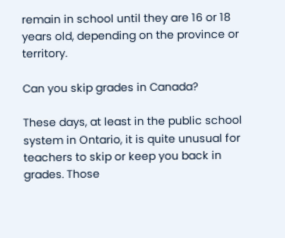remain in school until they are 16 or 18 years old, depending on the province or territory.

Can you skip grades in Canada?

These days, at least in the public school system in Ontario, it is quite unusual for teachers to skip or keep you back in grades. Those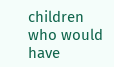children who would have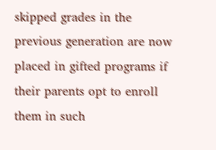skipped grades in the previous generation are now placed in gifted programs if their parents opt to enroll them in such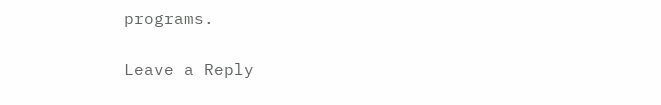programs.

Leave a Reply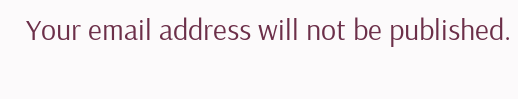Your email address will not be published.